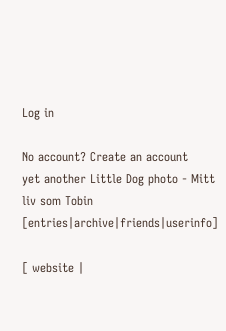Log in

No account? Create an account
yet another Little Dog photo - Mitt liv som Tobin [entries|archive|friends|userinfo]

[ website |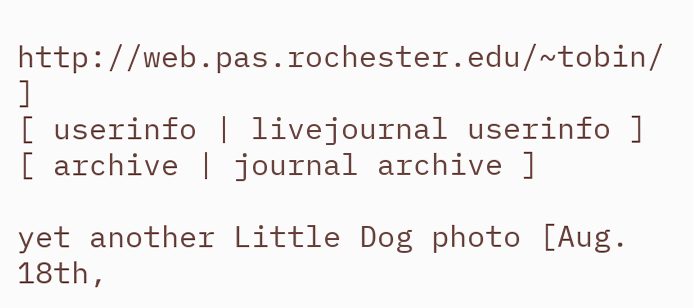http://web.pas.rochester.edu/~tobin/ ]
[ userinfo | livejournal userinfo ]
[ archive | journal archive ]

yet another Little Dog photo [Aug. 18th,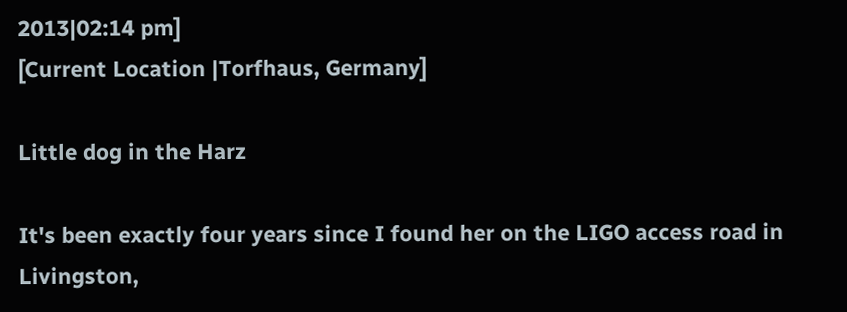2013|02:14 pm]
[Current Location |Torfhaus, Germany]

Little dog in the Harz

It's been exactly four years since I found her on the LIGO access road in Livingston,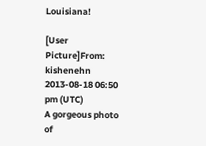Louisiana!

[User Picture]From: kishenehn
2013-08-18 06:50 pm (UTC)
A gorgeous photo of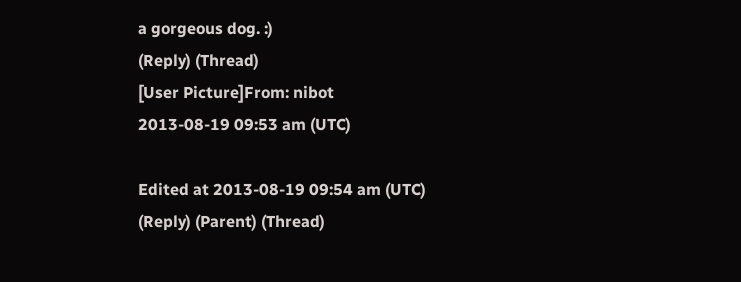a gorgeous dog. :)
(Reply) (Thread)
[User Picture]From: nibot
2013-08-19 09:53 am (UTC)

Edited at 2013-08-19 09:54 am (UTC)
(Reply) (Parent) (Thread)